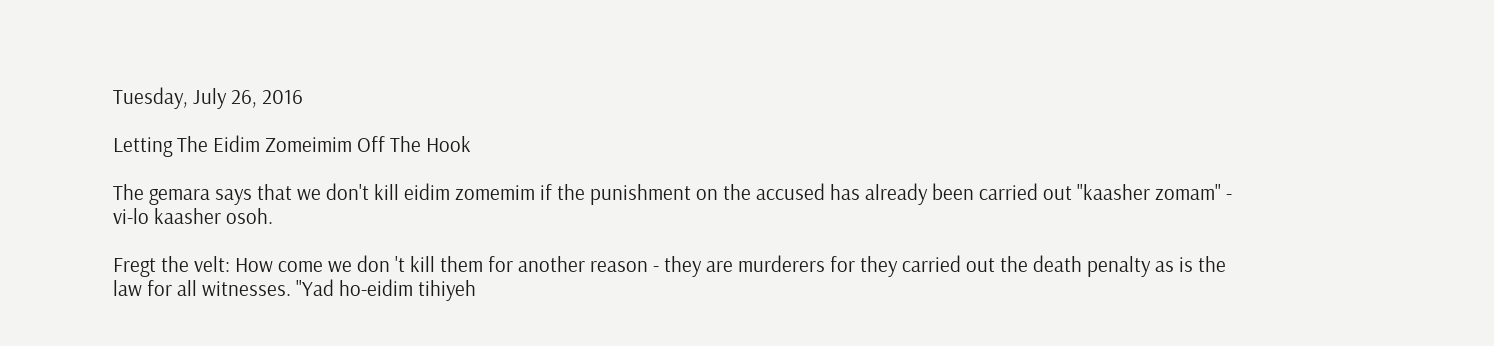Tuesday, July 26, 2016

Letting The Eidim Zomeimim Off The Hook

The gemara says that we don't kill eidim zomemim if the punishment on the accused has already been carried out "kaasher zomam" - vi-lo kaasher osoh.

Fregt the velt: How come we don 't kill them for another reason - they are murderers for they carried out the death penalty as is the law for all witnesses. "Yad ho-eidim tihiyeh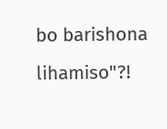bo barishona lihamiso"?!